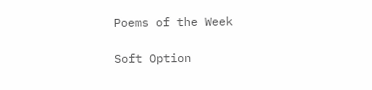Poems of the Week

Soft Option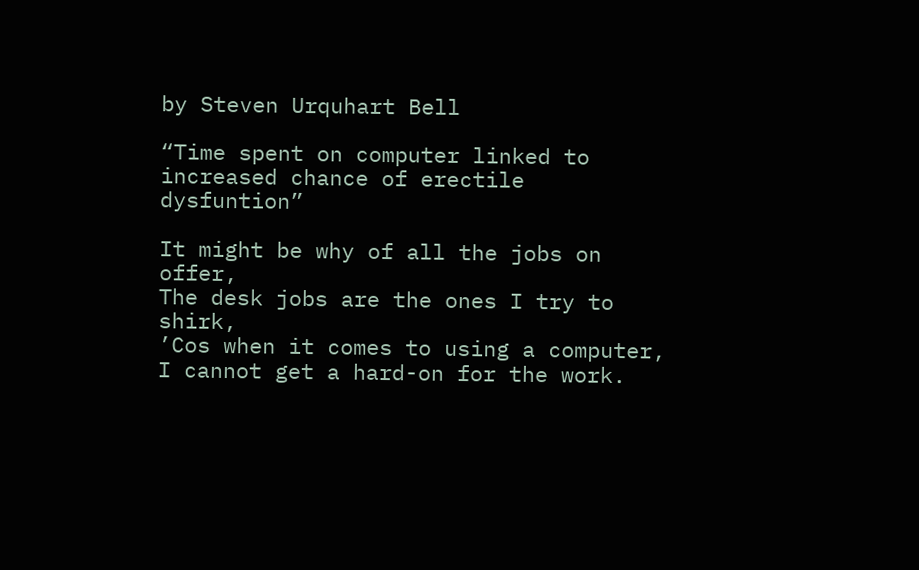by Steven Urquhart Bell

“Time spent on computer linked to increased chance of erectile dysfuntion”

It might be why of all the jobs on offer,
The desk jobs are the ones I try to shirk,
’Cos when it comes to using a computer,
I cannot get a hard-on for the work.